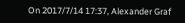On 2017/7/14 17:37, Alexander Graf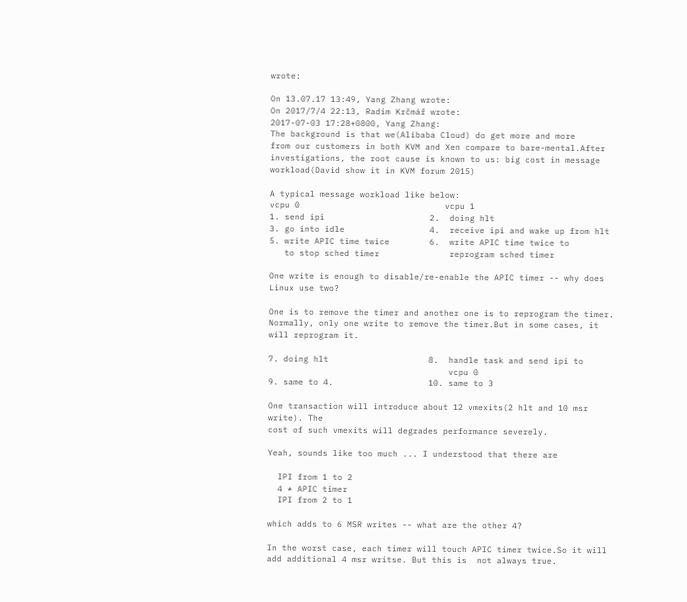wrote:

On 13.07.17 13:49, Yang Zhang wrote:
On 2017/7/4 22:13, Radim Krčmář wrote:
2017-07-03 17:28+0800, Yang Zhang:
The background is that we(Alibaba Cloud) do get more and more
from our customers in both KVM and Xen compare to bare-mental.After
investigations, the root cause is known to us: big cost in message
workload(David show it in KVM forum 2015)

A typical message workload like below:
vcpu 0                             vcpu 1
1. send ipi                     2.  doing hlt
3. go into idle                 4.  receive ipi and wake up from hlt
5. write APIC time twice        6.  write APIC time twice to
   to stop sched timer              reprogram sched timer

One write is enough to disable/re-enable the APIC timer -- why does
Linux use two?

One is to remove the timer and another one is to reprogram the timer.
Normally, only one write to remove the timer.But in some cases, it
will reprogram it.

7. doing hlt                    8.  handle task and send ipi to
                                    vcpu 0
9. same to 4.                   10. same to 3

One transaction will introduce about 12 vmexits(2 hlt and 10 msr
write). The
cost of such vmexits will degrades performance severely.

Yeah, sounds like too much ... I understood that there are

  IPI from 1 to 2
  4 * APIC timer
  IPI from 2 to 1

which adds to 6 MSR writes -- what are the other 4?

In the worst case, each timer will touch APIC timer twice.So it will
add additional 4 msr writse. But this is  not always true.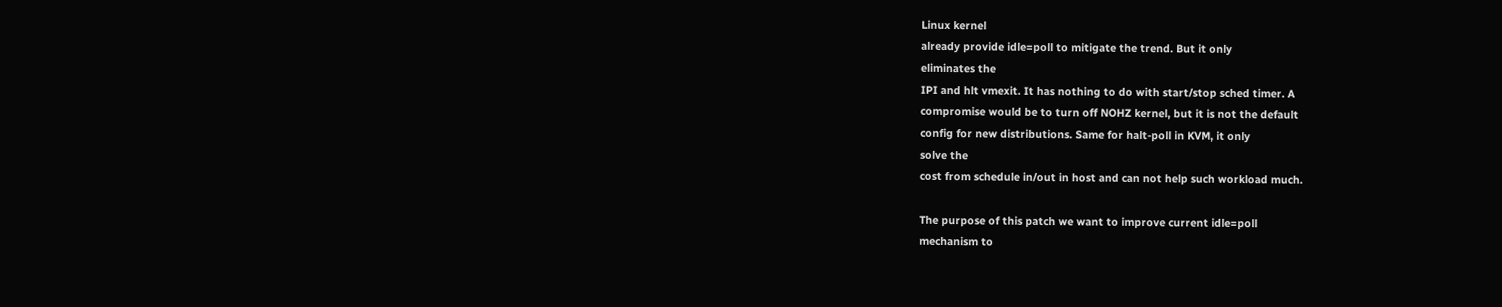Linux kernel
already provide idle=poll to mitigate the trend. But it only
eliminates the
IPI and hlt vmexit. It has nothing to do with start/stop sched timer. A
compromise would be to turn off NOHZ kernel, but it is not the default
config for new distributions. Same for halt-poll in KVM, it only
solve the
cost from schedule in/out in host and can not help such workload much.

The purpose of this patch we want to improve current idle=poll
mechanism to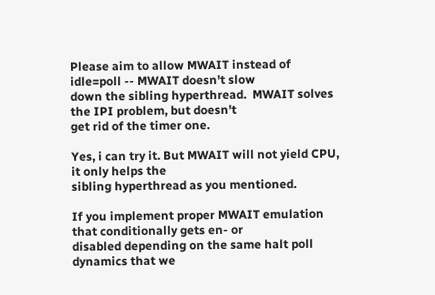Please aim to allow MWAIT instead of idle=poll -- MWAIT doesn't slow
down the sibling hyperthread.  MWAIT solves the IPI problem, but doesn't
get rid of the timer one.

Yes, i can try it. But MWAIT will not yield CPU, it only helps the
sibling hyperthread as you mentioned.

If you implement proper MWAIT emulation that conditionally gets en- or
disabled depending on the same halt poll dynamics that we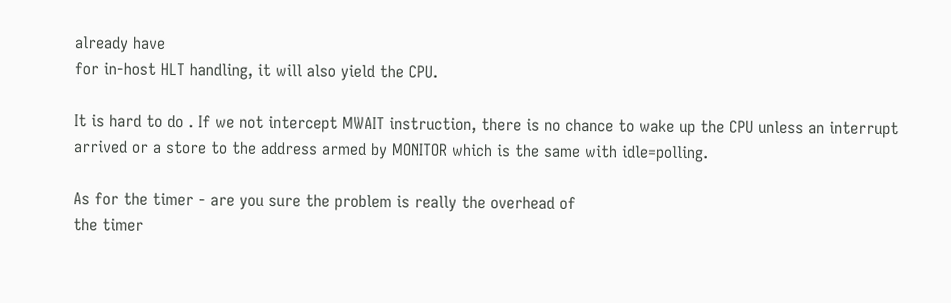already have
for in-host HLT handling, it will also yield the CPU.

It is hard to do . If we not intercept MWAIT instruction, there is no chance to wake up the CPU unless an interrupt arrived or a store to the address armed by MONITOR which is the same with idle=polling.

As for the timer - are you sure the problem is really the overhead of
the timer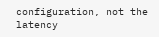configuration, not the latency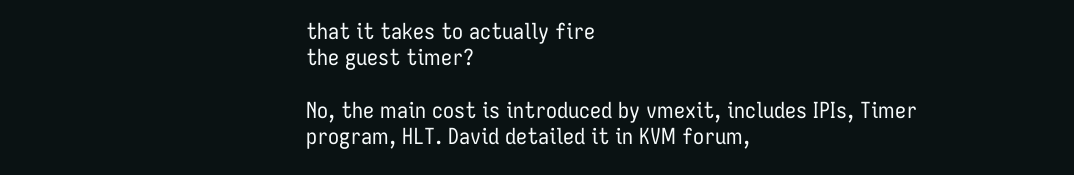that it takes to actually fire
the guest timer?

No, the main cost is introduced by vmexit, includes IPIs, Timer program, HLT. David detailed it in KVM forum,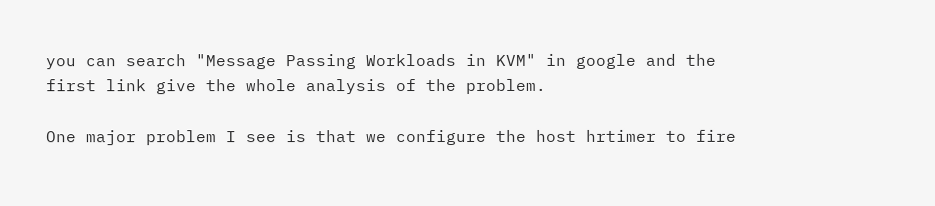you can search "Message Passing Workloads in KVM" in google and the first link give the whole analysis of the problem.

One major problem I see is that we configure the host hrtimer to fire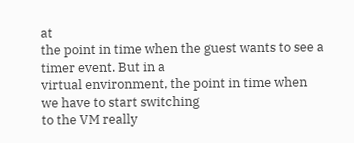at
the point in time when the guest wants to see a timer event. But in a
virtual environment, the point in time when we have to start switching
to the VM really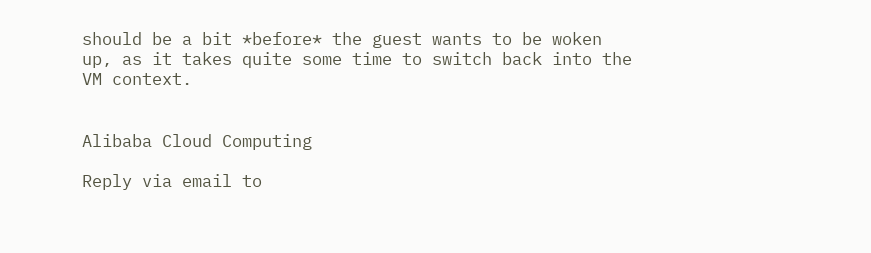should be a bit *before* the guest wants to be woken
up, as it takes quite some time to switch back into the VM context.


Alibaba Cloud Computing

Reply via email to